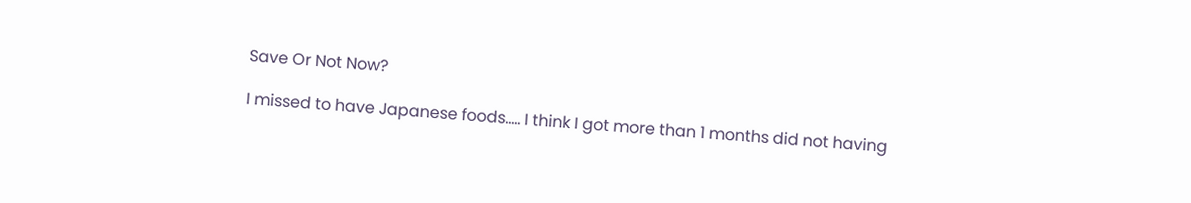Save Or Not Now?

I missed to have Japanese foods..... I think I got more than 1 months did not having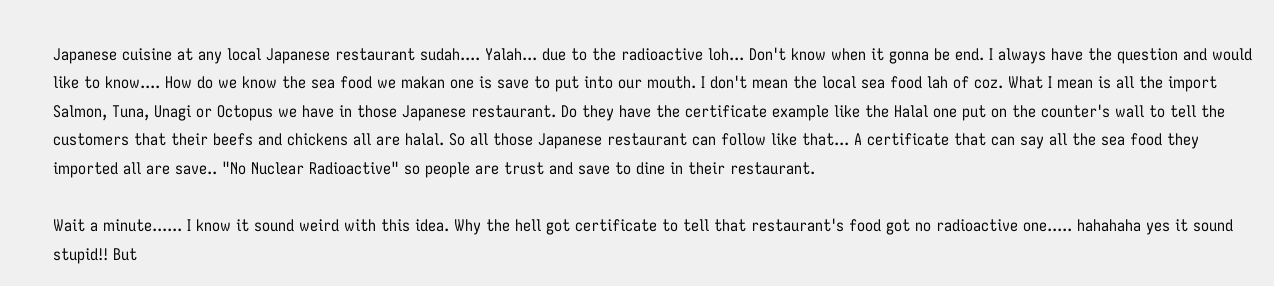Japanese cuisine at any local Japanese restaurant sudah.... Yalah... due to the radioactive loh... Don't know when it gonna be end. I always have the question and would like to know.... How do we know the sea food we makan one is save to put into our mouth. I don't mean the local sea food lah of coz. What I mean is all the import Salmon, Tuna, Unagi or Octopus we have in those Japanese restaurant. Do they have the certificate example like the Halal one put on the counter's wall to tell the customers that their beefs and chickens all are halal. So all those Japanese restaurant can follow like that... A certificate that can say all the sea food they imported all are save.. "No Nuclear Radioactive" so people are trust and save to dine in their restaurant.

Wait a minute...... I know it sound weird with this idea. Why the hell got certificate to tell that restaurant's food got no radioactive one..... hahahaha yes it sound stupid!! But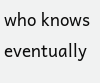who knows eventually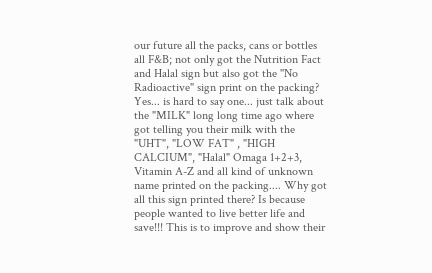our future all the packs, cans or bottles all F&B; not only got the Nutrition Fact and Halal sign but also got the ''No Radioactive" sign print on the packing? Yes... is hard to say one... just talk about the "MILK" long long time ago where got telling you their milk with the "UHT", "LOW FAT" , "HIGH CALCIUM", "Halal" Omaga 1+2+3, Vitamin A-Z and all kind of unknown name printed on the packing.... Why got all this sign printed there? Is because people wanted to live better life and save!!! This is to improve and show their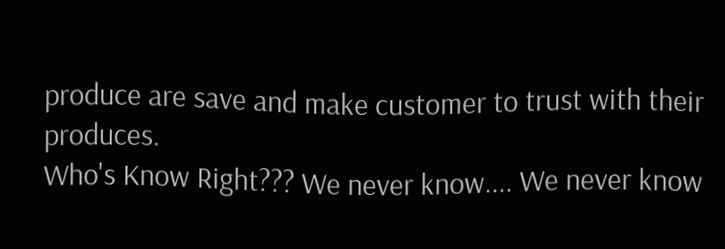produce are save and make customer to trust with their produces.
Who's Know Right??? We never know.... We never know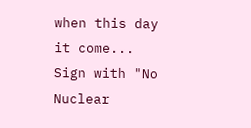when this day it come... Sign with "No Nuclear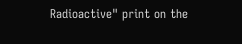Radioactive" print on the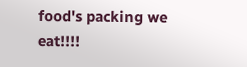food's packing we eat!!!!